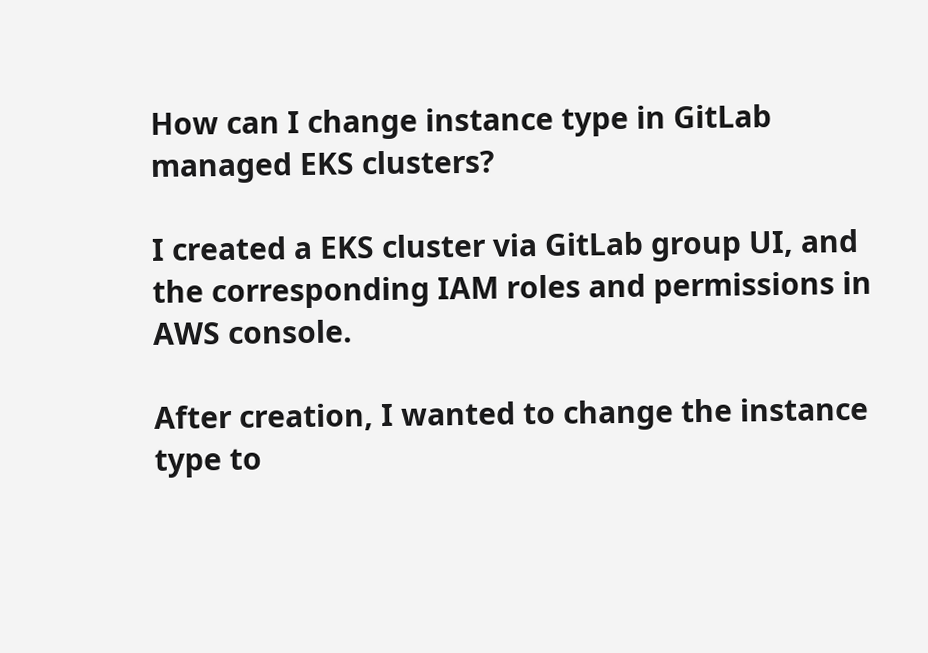How can I change instance type in GitLab managed EKS clusters?

I created a EKS cluster via GitLab group UI, and the corresponding IAM roles and permissions in AWS console.

After creation, I wanted to change the instance type to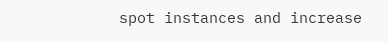spot instances and increase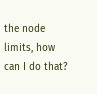the node limits, how can I do that?